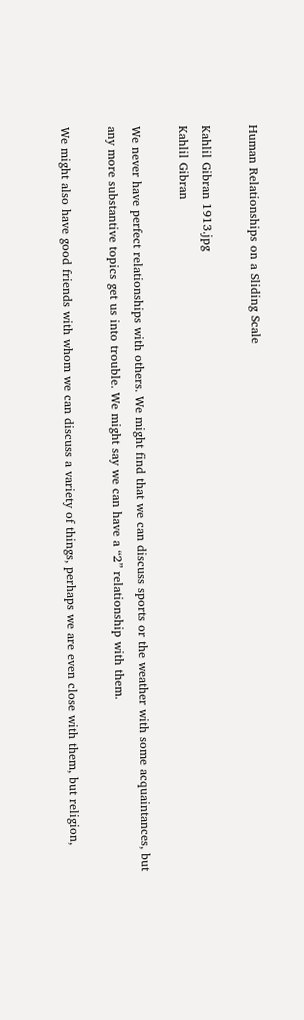Human Relationships on a Sliding Scale

Kahlil Gibran 1913.jpg
Kahlil Gibran

We never have perfect relationships with others. We might find that we can discuss sports or the weather with some acquaintances, but any more substantive topics get us into trouble. We might say we can have a “2” relationship with them.

We might also have good friends with whom we can discuss a variety of things, perhaps we are even close with them, but religion,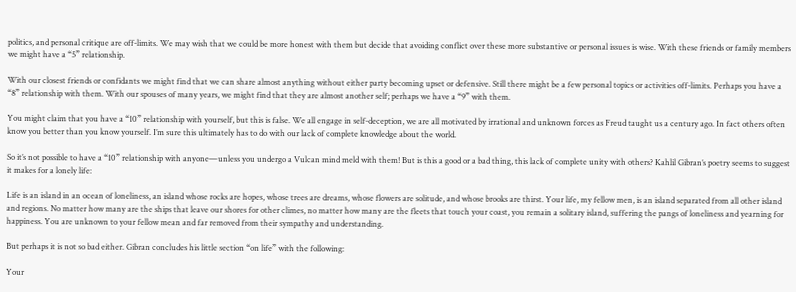politics, and personal critique are off-limits. We may wish that we could be more honest with them but decide that avoiding conflict over these more substantive or personal issues is wise. With these friends or family members we might have a “5” relationship.

With our closest friends or confidants we might find that we can share almost anything without either party becoming upset or defensive. Still there might be a few personal topics or activities off-limits. Perhaps you have a “8” relationship with them. With our spouses of many years, we might find that they are almost another self; perhaps we have a “9” with them.

You might claim that you have a “10” relationship with yourself, but this is false. We all engage in self-deception, we are all motivated by irrational and unknown forces as Freud taught us a century ago. In fact others often know you better than you know yourself. I’m sure this ultimately has to do with our lack of complete knowledge about the world.

So it’s not possible to have a “10” relationship with anyone—unless you undergo a Vulcan mind meld with them! But is this a good or a bad thing, this lack of complete unity with others? Kahlil Gibran’s poetry seems to suggest it makes for a lonely life:

Life is an island in an ocean of loneliness, an island whose rocks are hopes, whose trees are dreams, whose flowers are solitude, and whose brooks are thirst. Your life, my fellow men, is an island separated from all other island and regions. No matter how many are the ships that leave our shores for other climes, no matter how many are the fleets that touch your coast, you remain a solitary island, suffering the pangs of loneliness and yearning for happiness. You are unknown to your fellow mean and far removed from their sympathy and understanding.

But perhaps it is not so bad either. Gibran concludes his little section “on life” with the following:

Your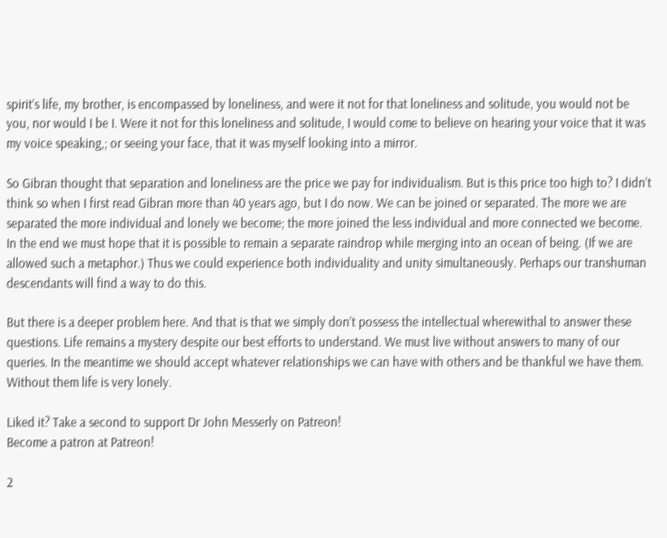spirit’s life, my brother, is encompassed by loneliness, and were it not for that loneliness and solitude, you would not be you, nor would I be I. Were it not for this loneliness and solitude, I would come to believe on hearing your voice that it was my voice speaking,; or seeing your face, that it was myself looking into a mirror.

So Gibran thought that separation and loneliness are the price we pay for individualism. But is this price too high to? I didn’t think so when I first read Gibran more than 40 years ago, but I do now. We can be joined or separated. The more we are separated the more individual and lonely we become; the more joined the less individual and more connected we become. In the end we must hope that it is possible to remain a separate raindrop while merging into an ocean of being. (If we are allowed such a metaphor.) Thus we could experience both individuality and unity simultaneously. Perhaps our transhuman descendants will find a way to do this.

But there is a deeper problem here. And that is that we simply don’t possess the intellectual wherewithal to answer these questions. Life remains a mystery despite our best efforts to understand. We must live without answers to many of our queries. In the meantime we should accept whatever relationships we can have with others and be thankful we have them. Without them life is very lonely.

Liked it? Take a second to support Dr John Messerly on Patreon!
Become a patron at Patreon!

2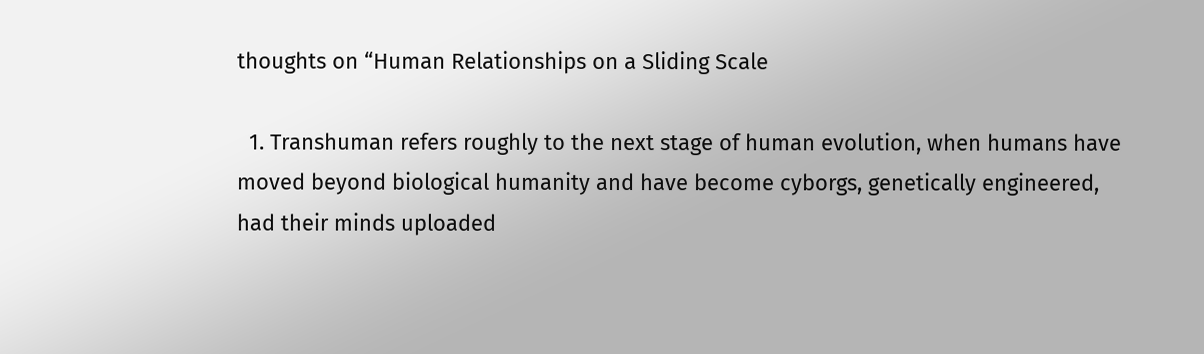thoughts on “Human Relationships on a Sliding Scale

  1. Transhuman refers roughly to the next stage of human evolution, when humans have moved beyond biological humanity and have become cyborgs, genetically engineered, had their minds uploaded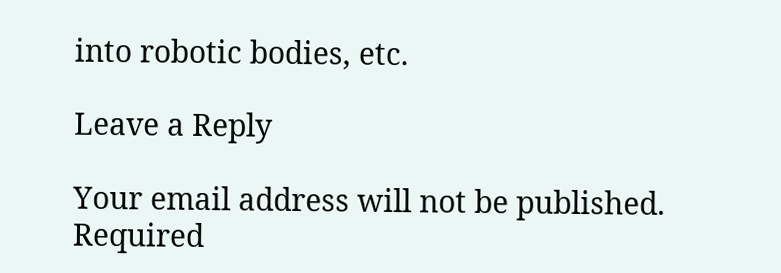into robotic bodies, etc.

Leave a Reply

Your email address will not be published. Required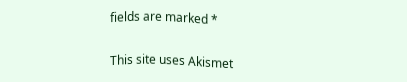fields are marked *

This site uses Akismet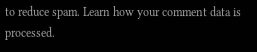to reduce spam. Learn how your comment data is processed.